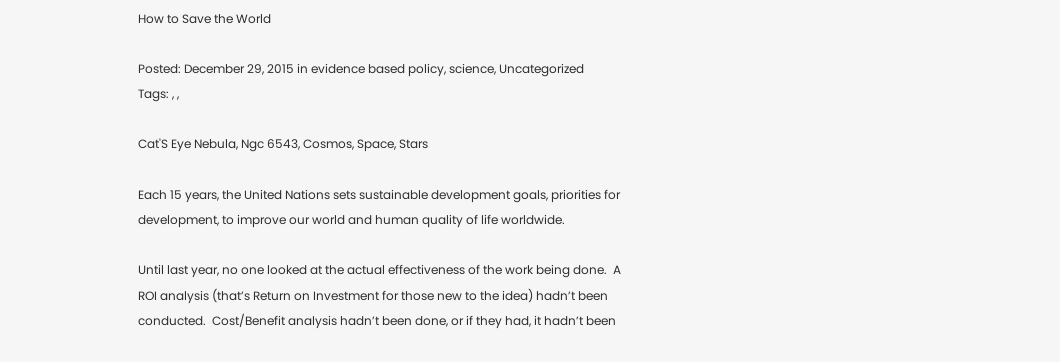How to Save the World

Posted: December 29, 2015 in evidence based policy, science, Uncategorized
Tags: , ,

Cat'S Eye Nebula, Ngc 6543, Cosmos, Space, Stars

Each 15 years, the United Nations sets sustainable development goals, priorities for development, to improve our world and human quality of life worldwide.

Until last year, no one looked at the actual effectiveness of the work being done.  A ROI analysis (that’s Return on Investment for those new to the idea) hadn’t been conducted.  Cost/Benefit analysis hadn’t been done, or if they had, it hadn’t been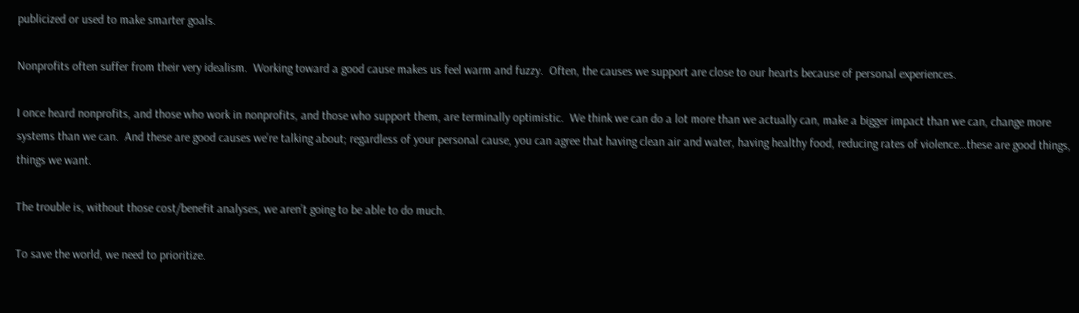publicized or used to make smarter goals.

Nonprofits often suffer from their very idealism.  Working toward a good cause makes us feel warm and fuzzy.  Often, the causes we support are close to our hearts because of personal experiences.

I once heard nonprofits, and those who work in nonprofits, and those who support them, are terminally optimistic.  We think we can do a lot more than we actually can, make a bigger impact than we can, change more systems than we can.  And these are good causes we’re talking about; regardless of your personal cause, you can agree that having clean air and water, having healthy food, reducing rates of violence…these are good things, things we want.

The trouble is, without those cost/benefit analyses, we aren’t going to be able to do much.

To save the world, we need to prioritize.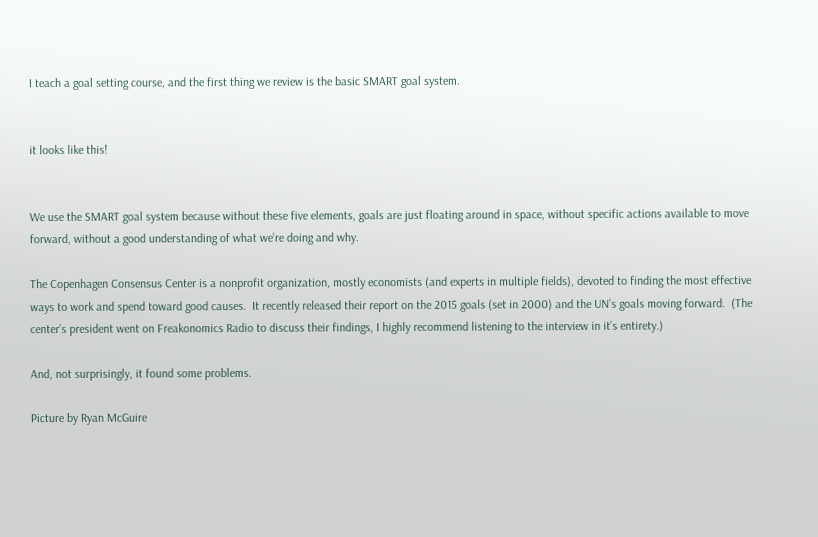I teach a goal setting course, and the first thing we review is the basic SMART goal system.


it looks like this!


We use the SMART goal system because without these five elements, goals are just floating around in space, without specific actions available to move forward, without a good understanding of what we’re doing and why.

The Copenhagen Consensus Center is a nonprofit organization, mostly economists (and experts in multiple fields), devoted to finding the most effective ways to work and spend toward good causes.  It recently released their report on the 2015 goals (set in 2000) and the UN’s goals moving forward.  (The center’s president went on Freakonomics Radio to discuss their findings, I highly recommend listening to the interview in it’s entirety.)

And, not surprisingly, it found some problems.

Picture by Ryan McGuire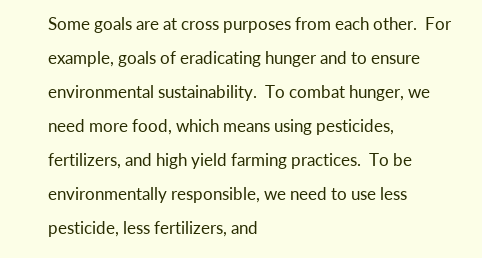Some goals are at cross purposes from each other.  For example, goals of eradicating hunger and to ensure environmental sustainability.  To combat hunger, we need more food, which means using pesticides, fertilizers, and high yield farming practices.  To be environmentally responsible, we need to use less pesticide, less fertilizers, and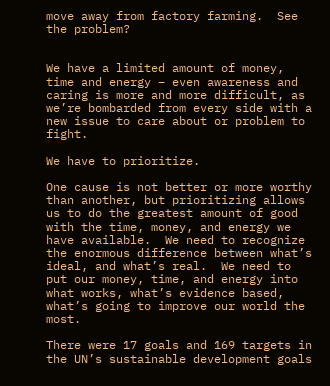move away from factory farming.  See the problem?


We have a limited amount of money, time and energy – even awareness and caring is more and more difficult, as we’re bombarded from every side with a new issue to care about or problem to fight.

We have to prioritize.

One cause is not better or more worthy than another, but prioritizing allows us to do the greatest amount of good with the time, money, and energy we have available.  We need to recognize the enormous difference between what’s ideal, and what’s real.  We need to put our money, time, and energy into what works, what’s evidence based, what’s going to improve our world the most.

There were 17 goals and 169 targets in the UN’s sustainable development goals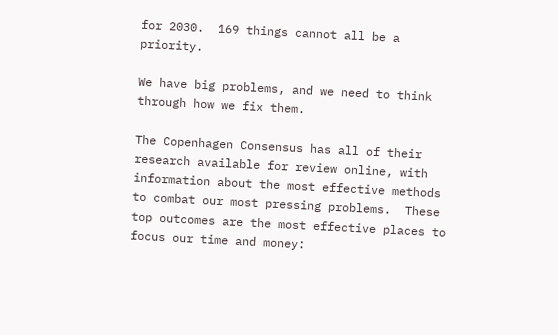for 2030.  169 things cannot all be a priority.

We have big problems, and we need to think through how we fix them.

The Copenhagen Consensus has all of their research available for review online, with information about the most effective methods to combat our most pressing problems.  These top outcomes are the most effective places to focus our time and money: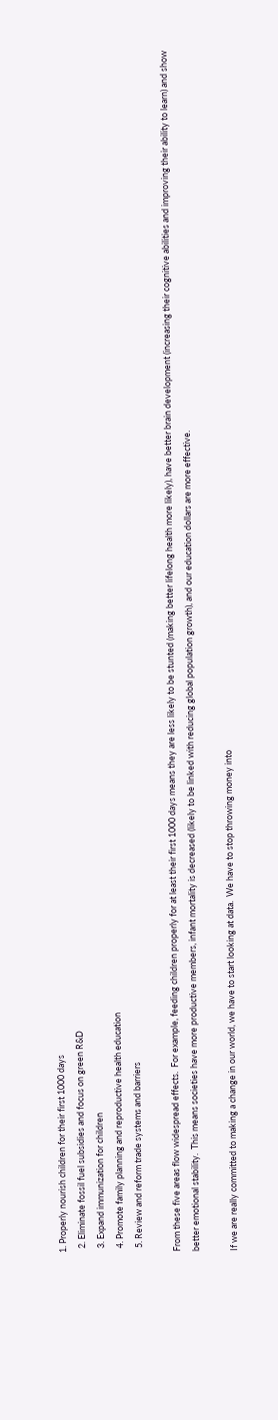1. Properly nourish children for their first 1000 days
  2. Eliminate fossil fuel subsidies and focus on green R&D
  3. Expand immunization for children
  4. Promote family planning and reproductive health education
  5. Review and reform trade systems and barriers

From these five areas flow widespread effects.  For example, feeding children properly for at least their first 1000 days means they are less likely to be stunted (making better lifelong health more likely), have better brain development (increasing their cognitive abilities and improving their ability to learn) and show better emotional stability.  This means societies have more productive members, infant mortality is decreased (likely to be linked with reducing global population growth), and our education dollars are more effective.

If we are really committed to making a change in our world, we have to start looking at data.  We have to stop throwing money into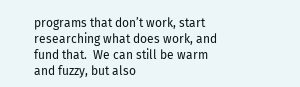programs that don’t work, start researching what does work, and fund that.  We can still be warm and fuzzy, but also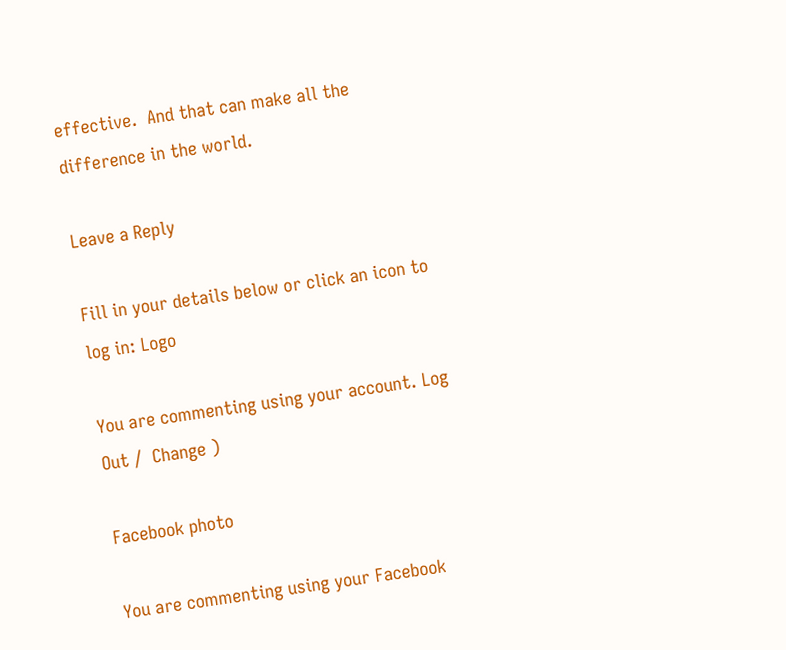effective.  And that can make all the difference in the world.

Leave a Reply

Fill in your details below or click an icon to log in: Logo

You are commenting using your account. Log Out /  Change )

Facebook photo

You are commenting using your Facebook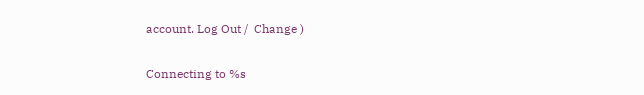account. Log Out /  Change )

Connecting to %s